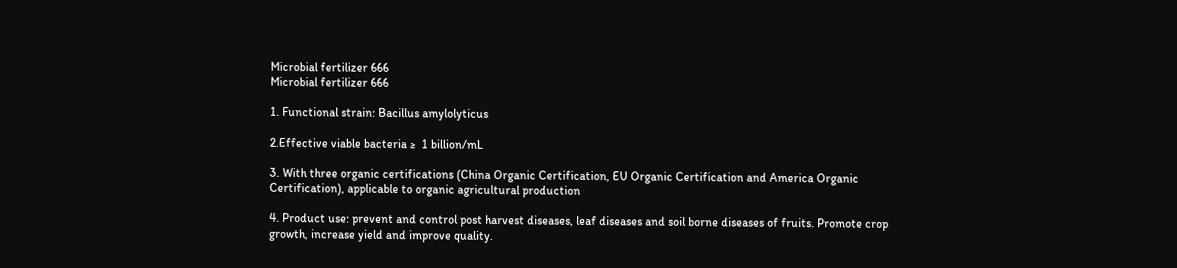Microbial fertilizer 666
Microbial fertilizer 666

1. Functional strain: Bacillus amylolyticus

2.Effective viable bacteria ≥  1 billion/mL

3. With three organic certifications (China Organic Certification, EU Organic Certification and America Organic Certification), applicable to organic agricultural production

4. Product use: prevent and control post harvest diseases, leaf diseases and soil borne diseases of fruits. Promote crop growth, increase yield and improve quality.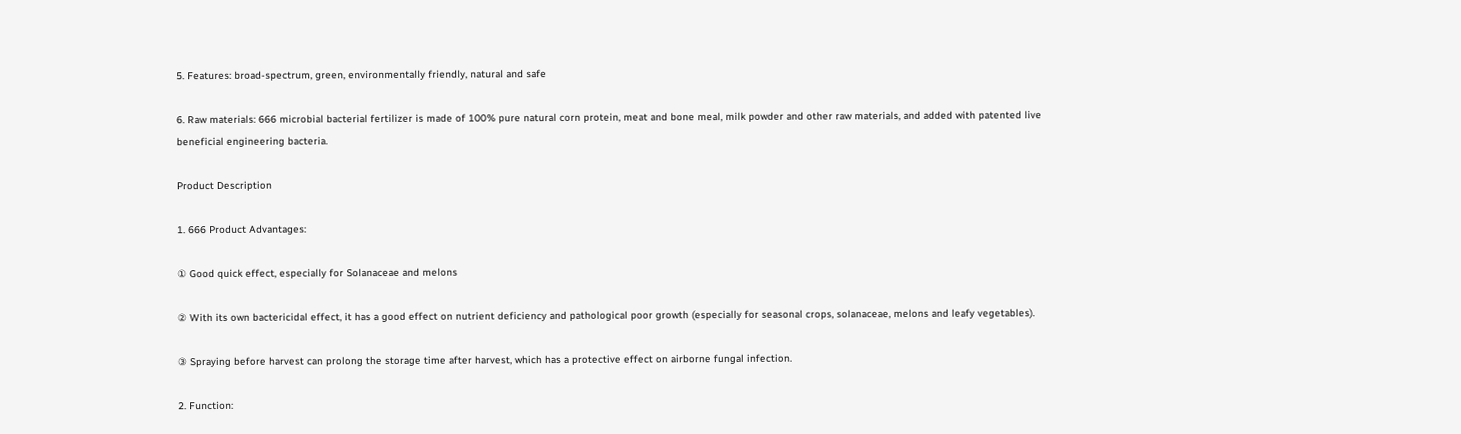5. Features: broad-spectrum, green, environmentally friendly, natural and safe

6. Raw materials: 666 microbial bacterial fertilizer is made of 100% pure natural corn protein, meat and bone meal, milk powder and other raw materials, and added with patented live beneficial engineering bacteria.

Product Description

1. 666 Product Advantages:

① Good quick effect, especially for Solanaceae and melons

② With its own bactericidal effect, it has a good effect on nutrient deficiency and pathological poor growth (especially for seasonal crops, solanaceae, melons and leafy vegetables).

③ Spraying before harvest can prolong the storage time after harvest, which has a protective effect on airborne fungal infection.

2. Function: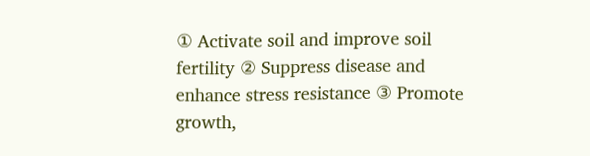① Activate soil and improve soil fertility ② Suppress disease and enhance stress resistance ③ Promote growth,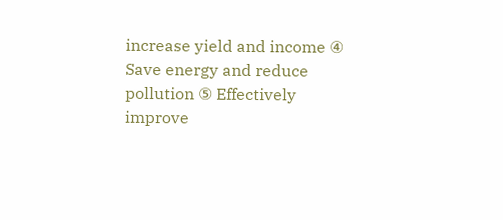increase yield and income ④ Save energy and reduce pollution ⑤ Effectively improve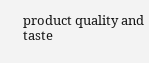product quality and taste